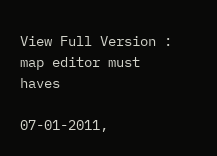View Full Version : map editor must haves

07-01-2011,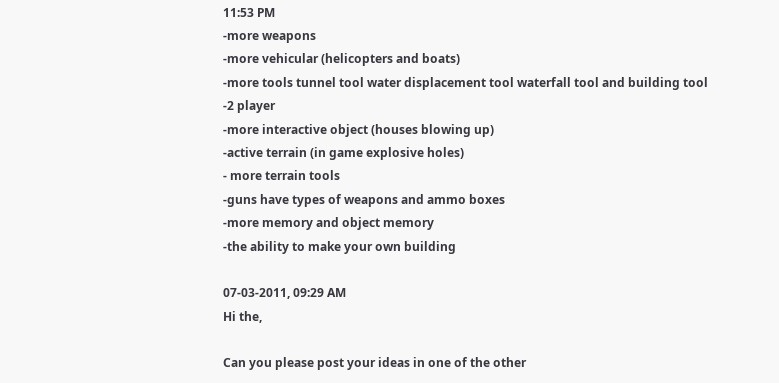11:53 PM
-more weapons
-more vehicular (helicopters and boats)
-more tools tunnel tool water displacement tool waterfall tool and building tool
-2 player
-more interactive object (houses blowing up)
-active terrain (in game explosive holes)
- more terrain tools
-guns have types of weapons and ammo boxes
-more memory and object memory
-the ability to make your own building

07-03-2011, 09:29 AM
Hi the,

Can you please post your ideas in one of the other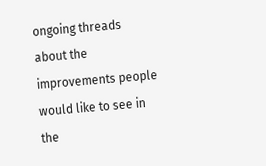ongoing threads about the improvements people would like to see in the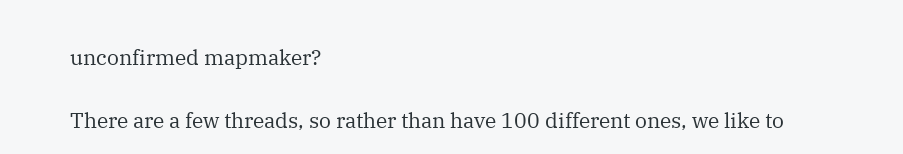unconfirmed mapmaker?

There are a few threads, so rather than have 100 different ones, we like to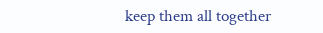keep them all together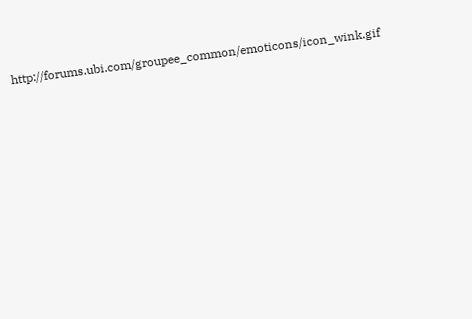http://forums.ubi.com/groupee_common/emoticons/icon_wink.gif